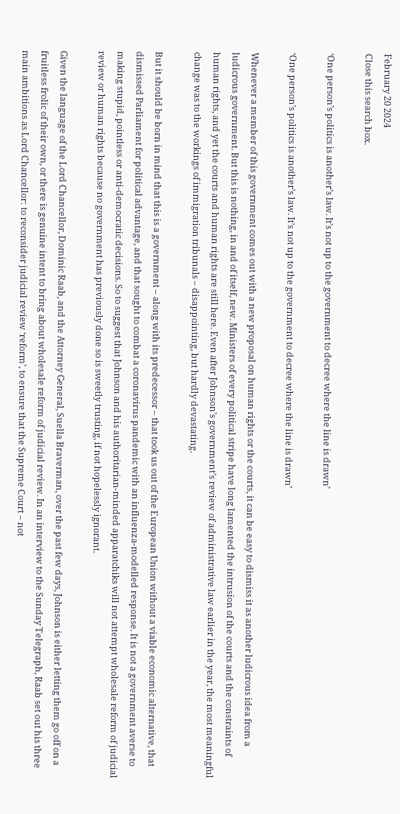February 20 2024
Close this search box.

‘One person’s politics is another’s law. It’s not up to the government to decree where the line is drawn’

‘One person’s politics is another’s law. It’s not up to the government to decree where the line is drawn’

Whenever a member of this government comes out with a new proposal on human rights or the courts, it can be easy to dismiss it as another ludicrous idea from a ludicrous government. But this is nothing, in and of itself, new. Ministers of every political stripe have long lamented the intrusion of the courts and the constraints of human rights, and yet the courts and human rights are still here. Even after Johnson’s government’s review of administrative law earlier in the year, the most meaningful change was to the workings of immigration tribunals – disappointing, but hardly devastating.

But it should be born in mind that this is a government – along with its predecessor – that took us out of the European Union without a viable economic alternative, that dismissed Parliament for political advantage, and that sought to combat a coronavirus pandemic with an influenza-modelled response. It is not a government averse to making stupid, pointless or anti-democratic decisions. So to suggest that Johnson and his authoritarian-minded apparatchiks will not attempt wholesale reform of judicial review or human rights because no government has previously done so is sweetly trusting, if not hopelessly ignorant.

Given the language of the Lord Chancellor, Dominic Raab, and the Attorney General, Suella Braverman, over the past few days, Johnson is either letting them go off on a fruitless frolic of their own, or there is genuine intent to bring about wholesale reform of judicial review. In an interview to the Sunday Telegraph, Raab set out his three main ambitions as Lord Chancellor: to reconsider judicial review ‘reform’, to ensure that the Supreme Court – not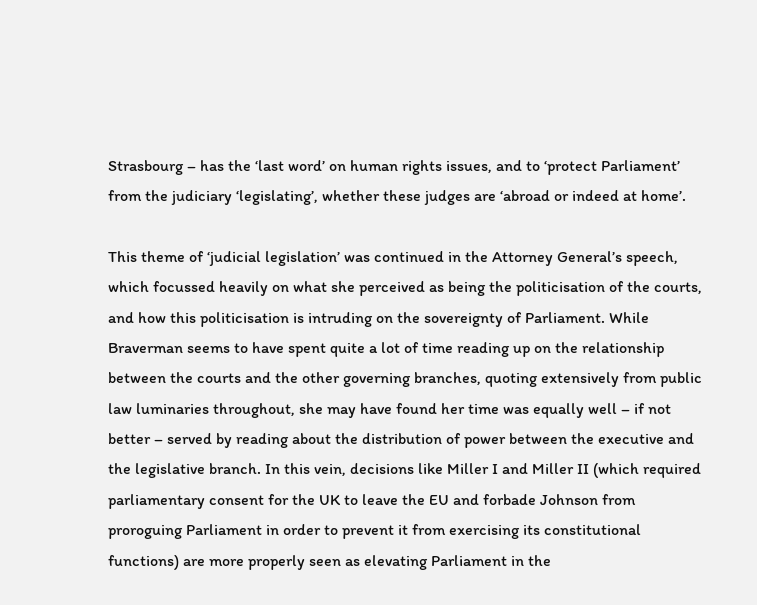Strasbourg – has the ‘last word’ on human rights issues, and to ‘protect Parliament’ from the judiciary ‘legislating’, whether these judges are ‘abroad or indeed at home’.

This theme of ‘judicial legislation’ was continued in the Attorney General’s speech, which focussed heavily on what she perceived as being the politicisation of the courts, and how this politicisation is intruding on the sovereignty of Parliament. While Braverman seems to have spent quite a lot of time reading up on the relationship between the courts and the other governing branches, quoting extensively from public law luminaries throughout, she may have found her time was equally well – if not better – served by reading about the distribution of power between the executive and the legislative branch. In this vein, decisions like Miller I and Miller II (which required parliamentary consent for the UK to leave the EU and forbade Johnson from proroguing Parliament in order to prevent it from exercising its constitutional functions) are more properly seen as elevating Parliament in the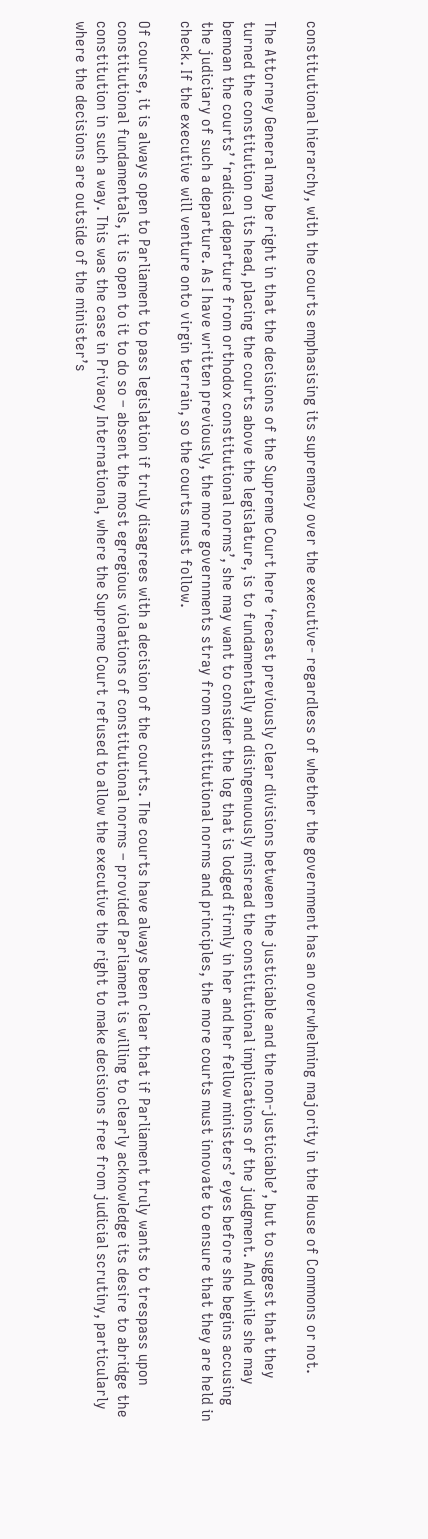constitutional hierarchy, with the courts emphasising its supremacy over the executive- regardless of whether the government has an overwhelming majority in the House of Commons or not.

The Attorney General may be right in that the decisions of the Supreme Court here ‘recast previously clear divisions between the justiciable and the non-justiciable’, but to suggest that they turned the constitution on its head, placing the courts above the legislature, is to fundamentally and disingenuously misread the constitutional implications of the judgment. And while she may bemoan the courts’ ‘radical departure from orthodox constitutional norms’, she may want to consider the log that is lodged firmly in her and her fellow ministers’ eyes before she begins accusing the judiciary of such a departure. As I have written previously, the more governments stray from constitutional norms and principles, the more courts must innovate to ensure that they are held in check. If the executive will venture onto virgin terrain, so the courts must follow.

Of course, it is always open to Parliament to pass legislation if truly disagrees with a decision of the courts. The courts have always been clear that if Parliament truly wants to trespass upon constitutional fundamentals, it is open to it to do so – absent the most egregious violations of constitutional norms – provided Parliament is willing to clearly acknowledge its desire to abridge the constitution in such a way. This was the case in Privacy International, where the Supreme Court refused to allow the executive the right to make decisions free from judicial scrutiny, particularly where the decisions are outside of the minister’s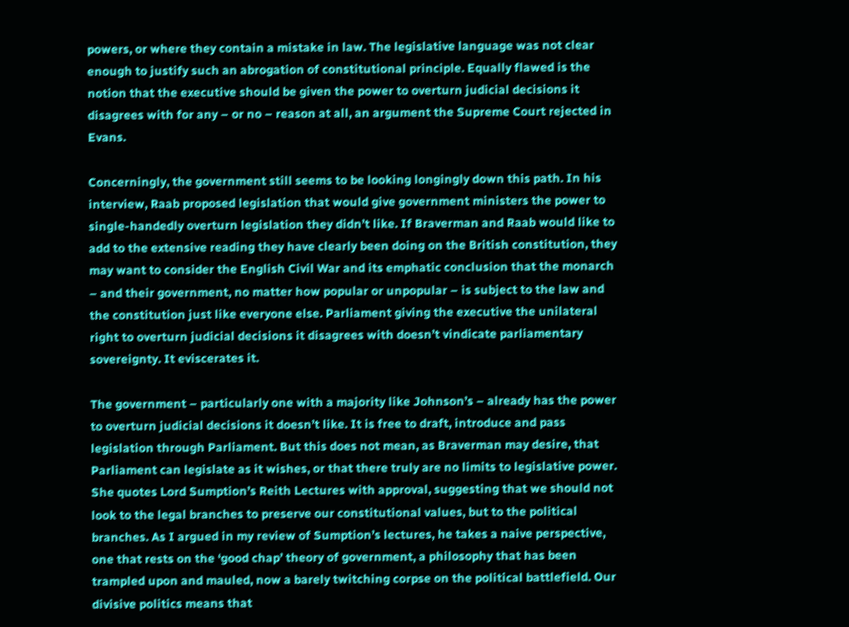powers, or where they contain a mistake in law. The legislative language was not clear enough to justify such an abrogation of constitutional principle. Equally flawed is the notion that the executive should be given the power to overturn judicial decisions it disagrees with for any – or no – reason at all, an argument the Supreme Court rejected in Evans.

Concerningly, the government still seems to be looking longingly down this path. In his interview, Raab proposed legislation that would give government ministers the power to single-handedly overturn legislation they didn’t like. If Braverman and Raab would like to add to the extensive reading they have clearly been doing on the British constitution, they may want to consider the English Civil War and its emphatic conclusion that the monarch – and their government, no matter how popular or unpopular – is subject to the law and the constitution just like everyone else. Parliament giving the executive the unilateral right to overturn judicial decisions it disagrees with doesn’t vindicate parliamentary sovereignty. It eviscerates it.

The government – particularly one with a majority like Johnson’s – already has the power to overturn judicial decisions it doesn’t like. It is free to draft, introduce and pass legislation through Parliament. But this does not mean, as Braverman may desire, that Parliament can legislate as it wishes, or that there truly are no limits to legislative power. She quotes Lord Sumption’s Reith Lectures with approval, suggesting that we should not look to the legal branches to preserve our constitutional values, but to the political branches. As I argued in my review of Sumption’s lectures, he takes a naive perspective, one that rests on the ‘good chap’ theory of government, a philosophy that has been trampled upon and mauled, now a barely twitching corpse on the political battlefield. Our divisive politics means that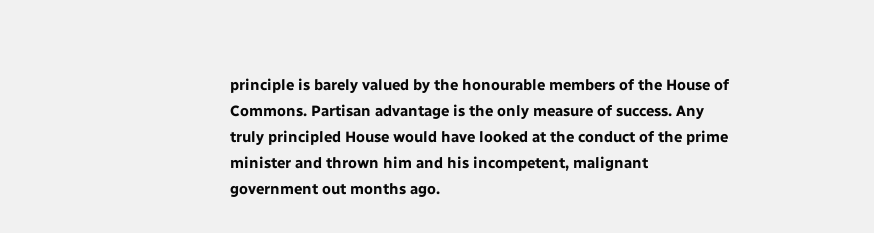principle is barely valued by the honourable members of the House of Commons. Partisan advantage is the only measure of success. Any truly principled House would have looked at the conduct of the prime minister and thrown him and his incompetent, malignant government out months ago.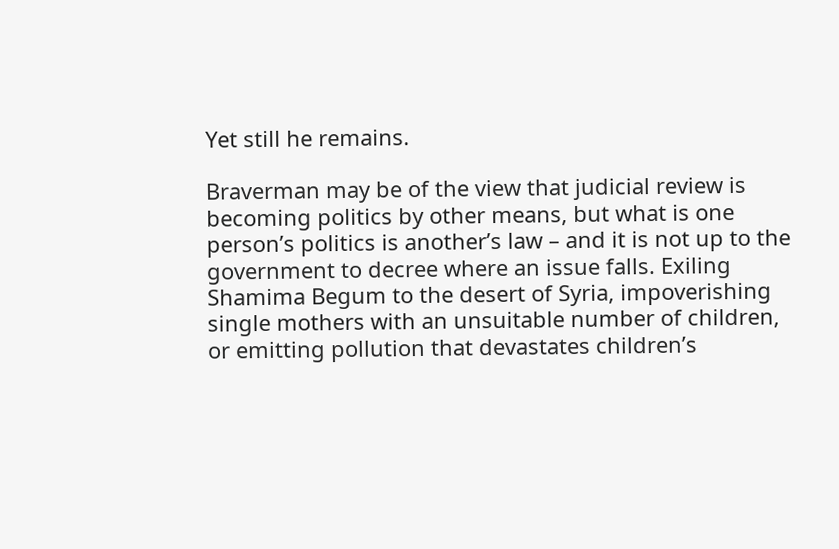Yet still he remains.

Braverman may be of the view that judicial review is becoming politics by other means, but what is one person’s politics is another’s law – and it is not up to the government to decree where an issue falls. Exiling Shamima Begum to the desert of Syria, impoverishing single mothers with an unsuitable number of children, or emitting pollution that devastates children’s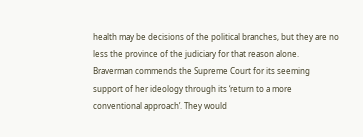health may be decisions of the political branches, but they are no less the province of the judiciary for that reason alone. Braverman commends the Supreme Court for its seeming support of her ideology through its ‘return to a more conventional approach’. They would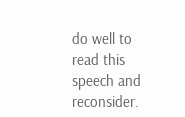do well to read this speech and reconsider.